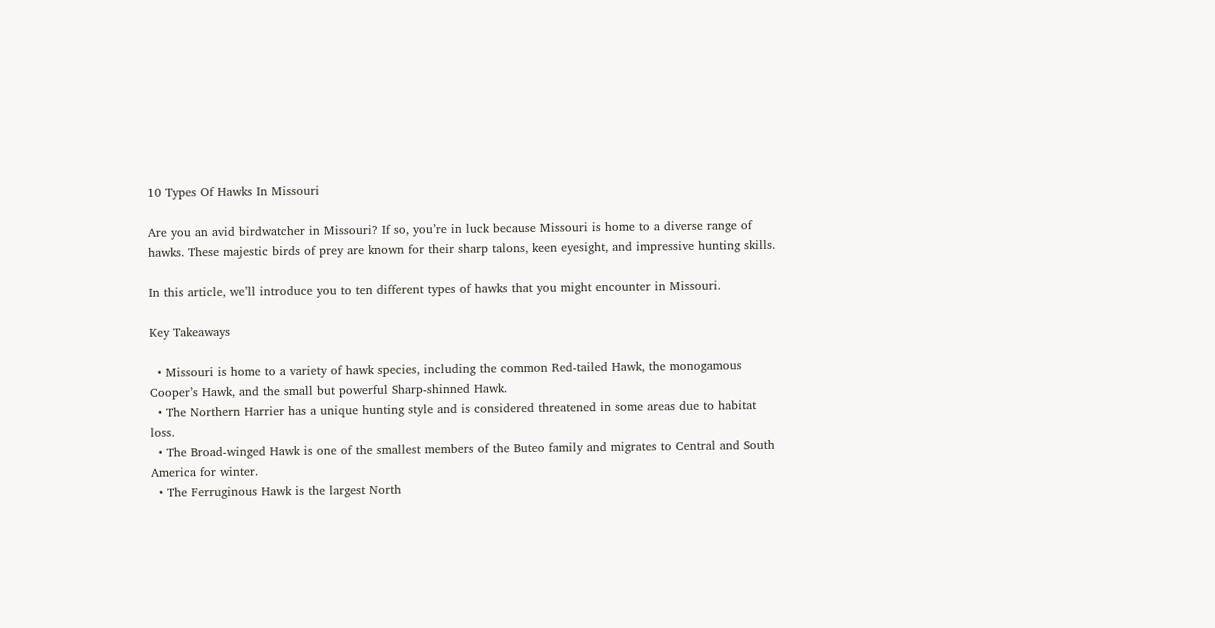10 Types Of Hawks In Missouri

Are you an avid birdwatcher in Missouri? If so, you’re in luck because Missouri is home to a diverse range of hawks. These majestic birds of prey are known for their sharp talons, keen eyesight, and impressive hunting skills.

In this article, we’ll introduce you to ten different types of hawks that you might encounter in Missouri.

Key Takeaways

  • Missouri is home to a variety of hawk species, including the common Red-tailed Hawk, the monogamous Cooper’s Hawk, and the small but powerful Sharp-shinned Hawk.
  • The Northern Harrier has a unique hunting style and is considered threatened in some areas due to habitat loss.
  • The Broad-winged Hawk is one of the smallest members of the Buteo family and migrates to Central and South America for winter.
  • The Ferruginous Hawk is the largest North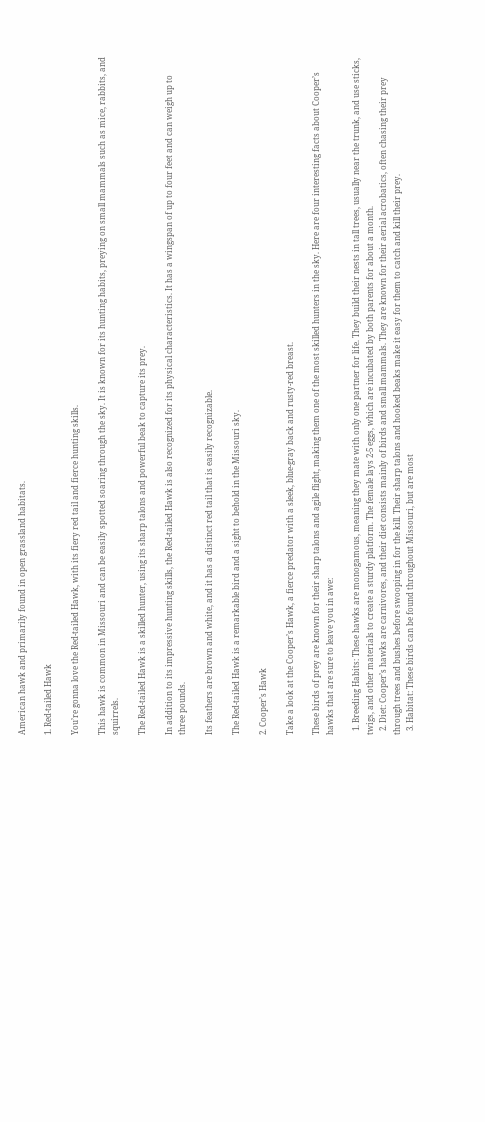American hawk and primarily found in open grassland habitats.

1. Red-tailed Hawk

You’re gonna love the Red-tailed Hawk, with its fiery red tail and fierce hunting skills.

This hawk is common in Missouri and can be easily spotted soaring through the sky. It is known for its hunting habits, preying on small mammals such as mice, rabbits, and squirrels.

The Red-tailed Hawk is a skilled hunter, using its sharp talons and powerful beak to capture its prey.

In addition to its impressive hunting skills, the Red-tailed Hawk is also recognized for its physical characteristics. It has a wingspan of up to four feet and can weigh up to three pounds.

Its feathers are brown and white, and it has a distinct red tail that is easily recognizable.

The Red-tailed Hawk is a remarkable bird and a sight to behold in the Missouri sky.

2. Cooper’s Hawk

Take a look at the Cooper’s Hawk, a fierce predator with a sleek, blue-gray back and rusty-red breast.

These birds of prey are known for their sharp talons and agile flight, making them one of the most skilled hunters in the sky. Here are four interesting facts about Cooper’s hawks that are sure to leave you in awe:

  1. Breeding Habits: These hawks are monogamous, meaning they mate with only one partner for life. They build their nests in tall trees, usually near the trunk, and use sticks, twigs, and other materials to create a sturdy platform. The female lays 2-5 eggs, which are incubated by both parents for about a month.
  2. Diet: Cooper’s hawks are carnivores, and their diet consists mainly of birds and small mammals. They are known for their aerial acrobatics, often chasing their prey through trees and bushes before swooping in for the kill. Their sharp talons and hooked beaks make it easy for them to catch and kill their prey.
  3. Habitat: These birds can be found throughout Missouri, but are most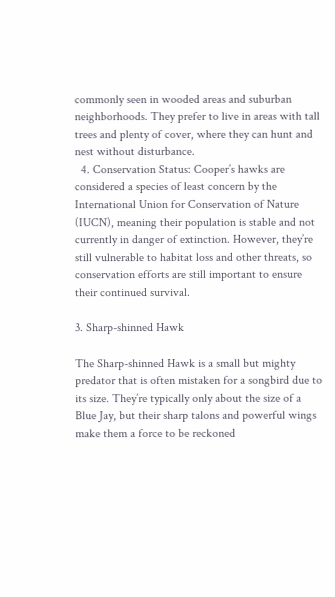commonly seen in wooded areas and suburban neighborhoods. They prefer to live in areas with tall trees and plenty of cover, where they can hunt and nest without disturbance.
  4. Conservation Status: Cooper’s hawks are considered a species of least concern by the International Union for Conservation of Nature (IUCN), meaning their population is stable and not currently in danger of extinction. However, they’re still vulnerable to habitat loss and other threats, so conservation efforts are still important to ensure their continued survival.

3. Sharp-shinned Hawk

The Sharp-shinned Hawk is a small but mighty predator that is often mistaken for a songbird due to its size. They’re typically only about the size of a Blue Jay, but their sharp talons and powerful wings make them a force to be reckoned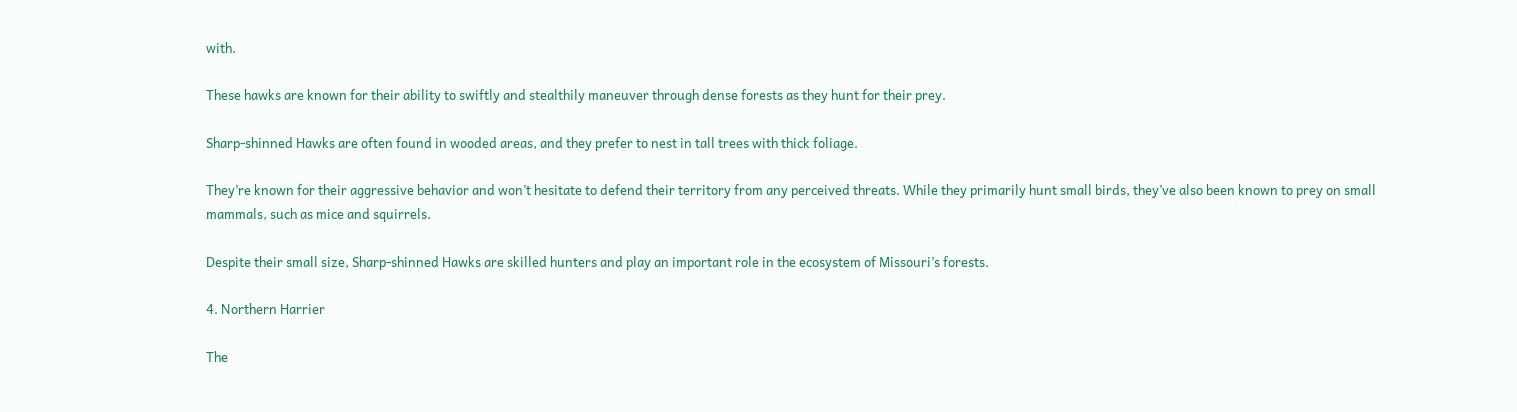with.

These hawks are known for their ability to swiftly and stealthily maneuver through dense forests as they hunt for their prey.

Sharp-shinned Hawks are often found in wooded areas, and they prefer to nest in tall trees with thick foliage.

They’re known for their aggressive behavior and won’t hesitate to defend their territory from any perceived threats. While they primarily hunt small birds, they’ve also been known to prey on small mammals, such as mice and squirrels.

Despite their small size, Sharp-shinned Hawks are skilled hunters and play an important role in the ecosystem of Missouri’s forests.

4. Northern Harrier

The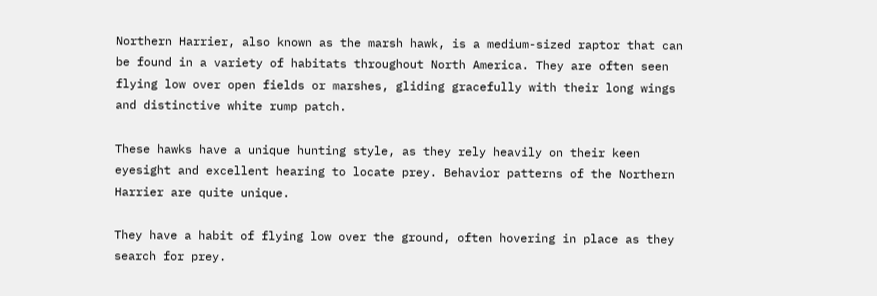Northern Harrier, also known as the marsh hawk, is a medium-sized raptor that can be found in a variety of habitats throughout North America. They are often seen flying low over open fields or marshes, gliding gracefully with their long wings and distinctive white rump patch.

These hawks have a unique hunting style, as they rely heavily on their keen eyesight and excellent hearing to locate prey. Behavior patterns of the Northern Harrier are quite unique.

They have a habit of flying low over the ground, often hovering in place as they search for prey.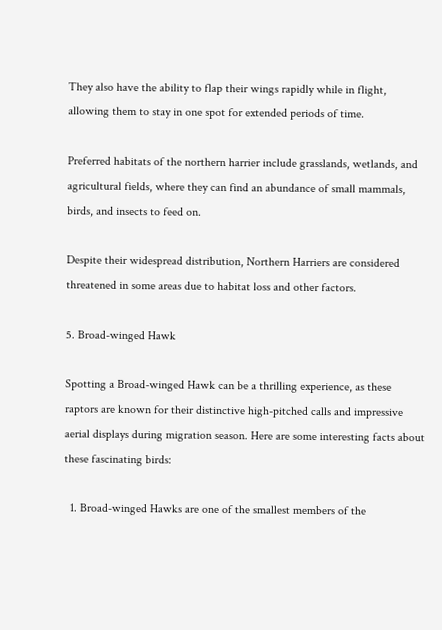They also have the ability to flap their wings rapidly while in flight, allowing them to stay in one spot for extended periods of time.

Preferred habitats of the northern harrier include grasslands, wetlands, and agricultural fields, where they can find an abundance of small mammals, birds, and insects to feed on.

Despite their widespread distribution, Northern Harriers are considered threatened in some areas due to habitat loss and other factors.

5. Broad-winged Hawk

Spotting a Broad-winged Hawk can be a thrilling experience, as these raptors are known for their distinctive high-pitched calls and impressive aerial displays during migration season. Here are some interesting facts about these fascinating birds:

  1. Broad-winged Hawks are one of the smallest members of the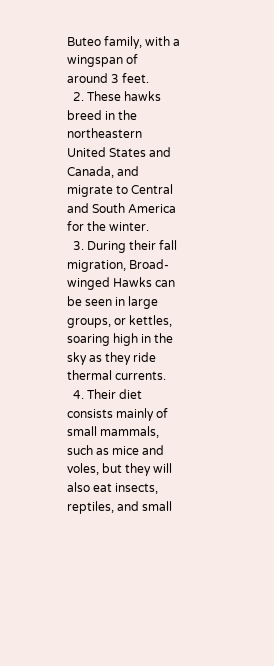Buteo family, with a wingspan of around 3 feet.
  2. These hawks breed in the northeastern United States and Canada, and migrate to Central and South America for the winter.
  3. During their fall migration, Broad-winged Hawks can be seen in large groups, or kettles, soaring high in the sky as they ride thermal currents.
  4. Their diet consists mainly of small mammals, such as mice and voles, but they will also eat insects, reptiles, and small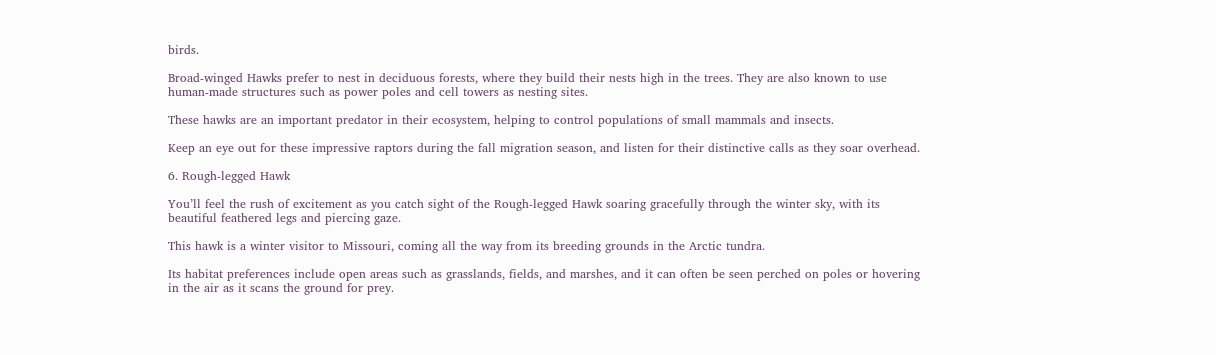birds.

Broad-winged Hawks prefer to nest in deciduous forests, where they build their nests high in the trees. They are also known to use human-made structures such as power poles and cell towers as nesting sites.

These hawks are an important predator in their ecosystem, helping to control populations of small mammals and insects.

Keep an eye out for these impressive raptors during the fall migration season, and listen for their distinctive calls as they soar overhead.

6. Rough-legged Hawk

You’ll feel the rush of excitement as you catch sight of the Rough-legged Hawk soaring gracefully through the winter sky, with its beautiful feathered legs and piercing gaze.

This hawk is a winter visitor to Missouri, coming all the way from its breeding grounds in the Arctic tundra.

Its habitat preferences include open areas such as grasslands, fields, and marshes, and it can often be seen perched on poles or hovering in the air as it scans the ground for prey.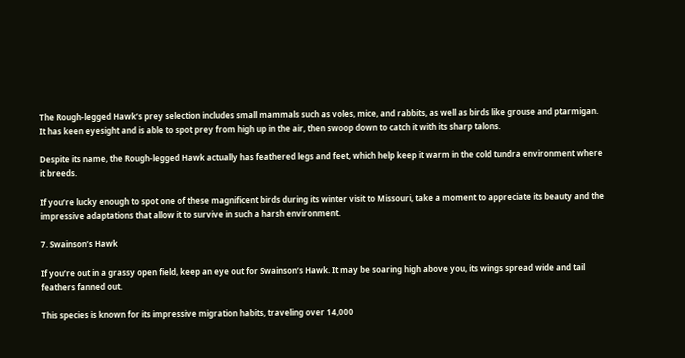The Rough-legged Hawk’s prey selection includes small mammals such as voles, mice, and rabbits, as well as birds like grouse and ptarmigan. It has keen eyesight and is able to spot prey from high up in the air, then swoop down to catch it with its sharp talons.

Despite its name, the Rough-legged Hawk actually has feathered legs and feet, which help keep it warm in the cold tundra environment where it breeds.

If you’re lucky enough to spot one of these magnificent birds during its winter visit to Missouri, take a moment to appreciate its beauty and the impressive adaptations that allow it to survive in such a harsh environment.

7. Swainson’s Hawk

If you’re out in a grassy open field, keep an eye out for Swainson’s Hawk. It may be soaring high above you, its wings spread wide and tail feathers fanned out.

This species is known for its impressive migration habits, traveling over 14,000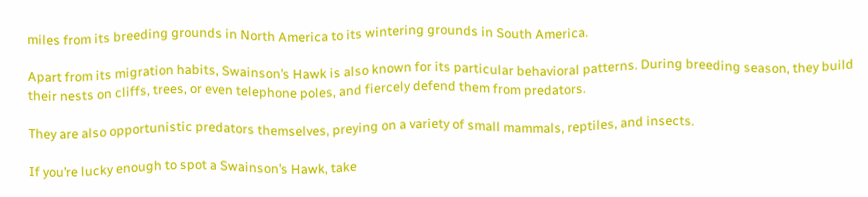miles from its breeding grounds in North America to its wintering grounds in South America.

Apart from its migration habits, Swainson’s Hawk is also known for its particular behavioral patterns. During breeding season, they build their nests on cliffs, trees, or even telephone poles, and fiercely defend them from predators.

They are also opportunistic predators themselves, preying on a variety of small mammals, reptiles, and insects.

If you’re lucky enough to spot a Swainson’s Hawk, take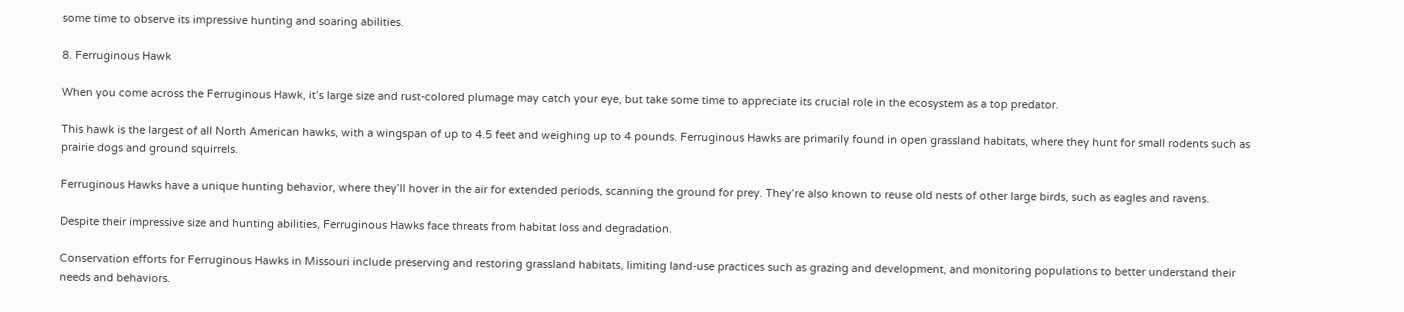some time to observe its impressive hunting and soaring abilities.

8. Ferruginous Hawk

When you come across the Ferruginous Hawk, it’s large size and rust-colored plumage may catch your eye, but take some time to appreciate its crucial role in the ecosystem as a top predator.

This hawk is the largest of all North American hawks, with a wingspan of up to 4.5 feet and weighing up to 4 pounds. Ferruginous Hawks are primarily found in open grassland habitats, where they hunt for small rodents such as prairie dogs and ground squirrels.

Ferruginous Hawks have a unique hunting behavior, where they’ll hover in the air for extended periods, scanning the ground for prey. They’re also known to reuse old nests of other large birds, such as eagles and ravens.

Despite their impressive size and hunting abilities, Ferruginous Hawks face threats from habitat loss and degradation.

Conservation efforts for Ferruginous Hawks in Missouri include preserving and restoring grassland habitats, limiting land-use practices such as grazing and development, and monitoring populations to better understand their needs and behaviors.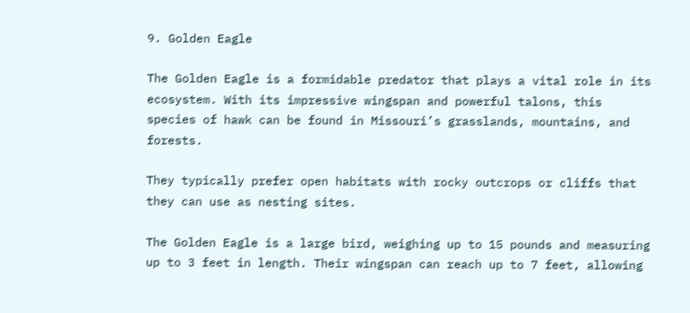9. Golden Eagle

The Golden Eagle is a formidable predator that plays a vital role in its ecosystem. With its impressive wingspan and powerful talons, this species of hawk can be found in Missouri’s grasslands, mountains, and forests.

They typically prefer open habitats with rocky outcrops or cliffs that they can use as nesting sites.

The Golden Eagle is a large bird, weighing up to 15 pounds and measuring up to 3 feet in length. Their wingspan can reach up to 7 feet, allowing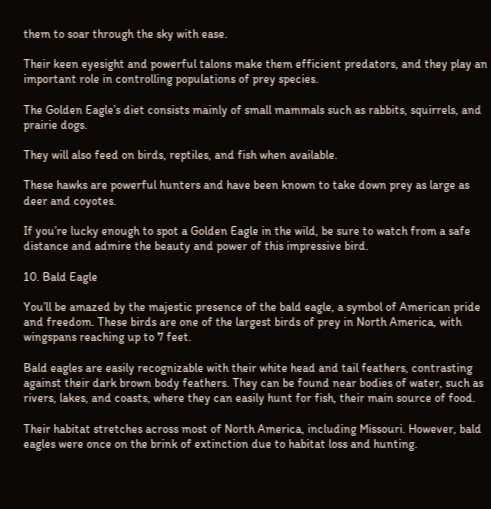them to soar through the sky with ease.

Their keen eyesight and powerful talons make them efficient predators, and they play an important role in controlling populations of prey species.

The Golden Eagle’s diet consists mainly of small mammals such as rabbits, squirrels, and prairie dogs.

They will also feed on birds, reptiles, and fish when available.

These hawks are powerful hunters and have been known to take down prey as large as deer and coyotes.

If you’re lucky enough to spot a Golden Eagle in the wild, be sure to watch from a safe distance and admire the beauty and power of this impressive bird.

10. Bald Eagle

You’ll be amazed by the majestic presence of the bald eagle, a symbol of American pride and freedom. These birds are one of the largest birds of prey in North America, with wingspans reaching up to 7 feet.

Bald eagles are easily recognizable with their white head and tail feathers, contrasting against their dark brown body feathers. They can be found near bodies of water, such as rivers, lakes, and coasts, where they can easily hunt for fish, their main source of food.

Their habitat stretches across most of North America, including Missouri. However, bald eagles were once on the brink of extinction due to habitat loss and hunting.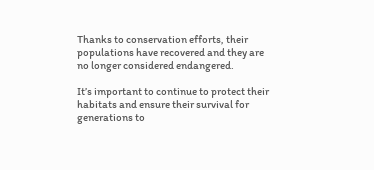Thanks to conservation efforts, their populations have recovered and they are no longer considered endangered.

It’s important to continue to protect their habitats and ensure their survival for generations to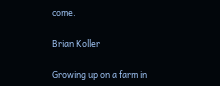come.

Brian Koller

Growing up on a farm in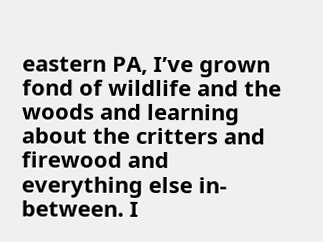eastern PA, I’ve grown fond of wildlife and the woods and learning about the critters and firewood and everything else in-between. I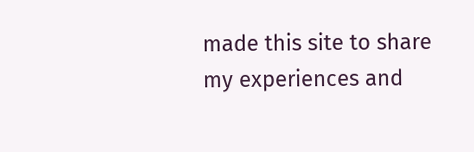made this site to share my experiences and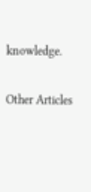knowledge.

Other Articles